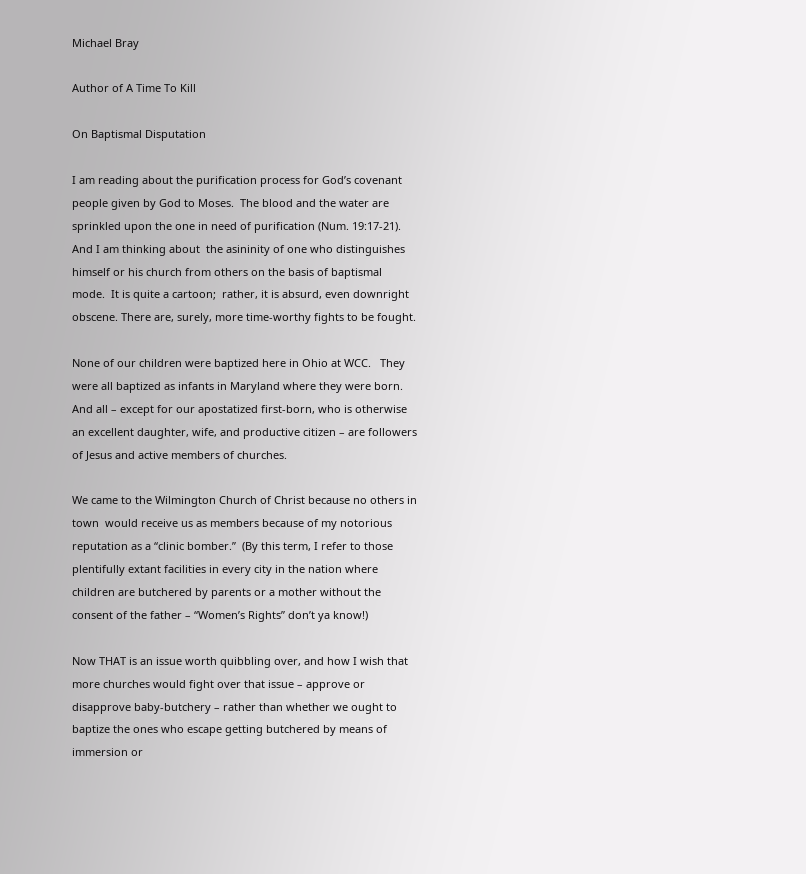Michael Bray

Author of A Time To Kill

On Baptismal Disputation

I am reading about the purification process for God’s covenant people given by God to Moses.  The blood and the water are sprinkled upon the one in need of purification (Num. 19:17-21).  And I am thinking about  the asininity of one who distinguishes himself or his church from others on the basis of baptismal mode.  It is quite a cartoon;  rather, it is absurd, even downright obscene. There are, surely, more time-worthy fights to be fought.

None of our children were baptized here in Ohio at WCC.   They were all baptized as infants in Maryland where they were born.  And all – except for our apostatized first-born, who is otherwise an excellent daughter, wife, and productive citizen – are followers of Jesus and active members of churches.

We came to the Wilmington Church of Christ because no others in town  would receive us as members because of my notorious reputation as a “clinic bomber.”  (By this term, I refer to those plentifully extant facilities in every city in the nation where children are butchered by parents or a mother without the consent of the father – “Women’s Rights” don’t ya know!)

Now THAT is an issue worth quibbling over, and how I wish that more churches would fight over that issue – approve or disapprove baby-butchery – rather than whether we ought to baptize the ones who escape getting butchered by means of immersion or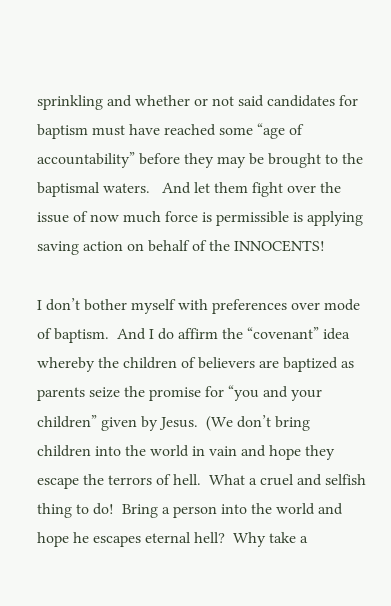sprinkling and whether or not said candidates for baptism must have reached some “age of accountability” before they may be brought to the baptismal waters.   And let them fight over the issue of now much force is permissible is applying saving action on behalf of the INNOCENTS!

I don’t bother myself with preferences over mode of baptism.  And I do affirm the “covenant” idea whereby the children of believers are baptized as parents seize the promise for “you and your children” given by Jesus.  (We don’t bring children into the world in vain and hope they escape the terrors of hell.  What a cruel and selfish thing to do!  Bring a person into the world and hope he escapes eternal hell?  Why take a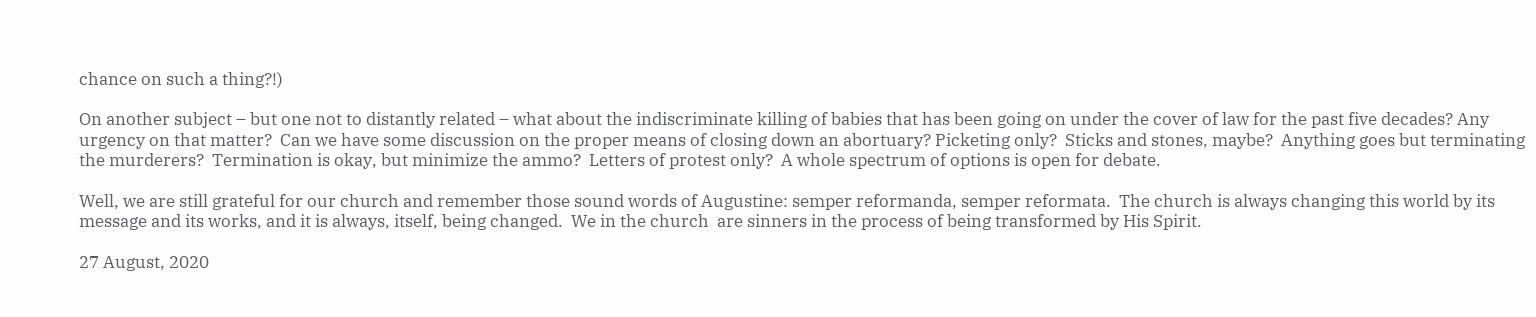chance on such a thing?!)

On another subject – but one not to distantly related – what about the indiscriminate killing of babies that has been going on under the cover of law for the past five decades? Any urgency on that matter?  Can we have some discussion on the proper means of closing down an abortuary? Picketing only?  Sticks and stones, maybe?  Anything goes but terminating the murderers?  Termination is okay, but minimize the ammo?  Letters of protest only?  A whole spectrum of options is open for debate.

Well, we are still grateful for our church and remember those sound words of Augustine: semper reformanda, semper reformata.  The church is always changing this world by its message and its works, and it is always, itself, being changed.  We in the church  are sinners in the process of being transformed by His Spirit.

27 August, 2020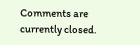Comments are currently closed.